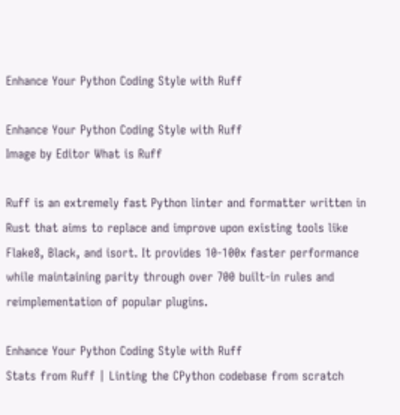Enhance Your Python Coding Style with Ruff

Enhance Your Python Coding Style with Ruff
Image by Editor What is Ruff

Ruff is an extremely fast Python linter and formatter written in Rust that aims to replace and improve upon existing tools like Flake8, Black, and isort. It provides 10-100x faster performance while maintaining parity through over 700 built-in rules and reimplementation of popular plugins.

Enhance Your Python Coding Style with Ruff
Stats from Ruff | Linting the CPython codebase from scratch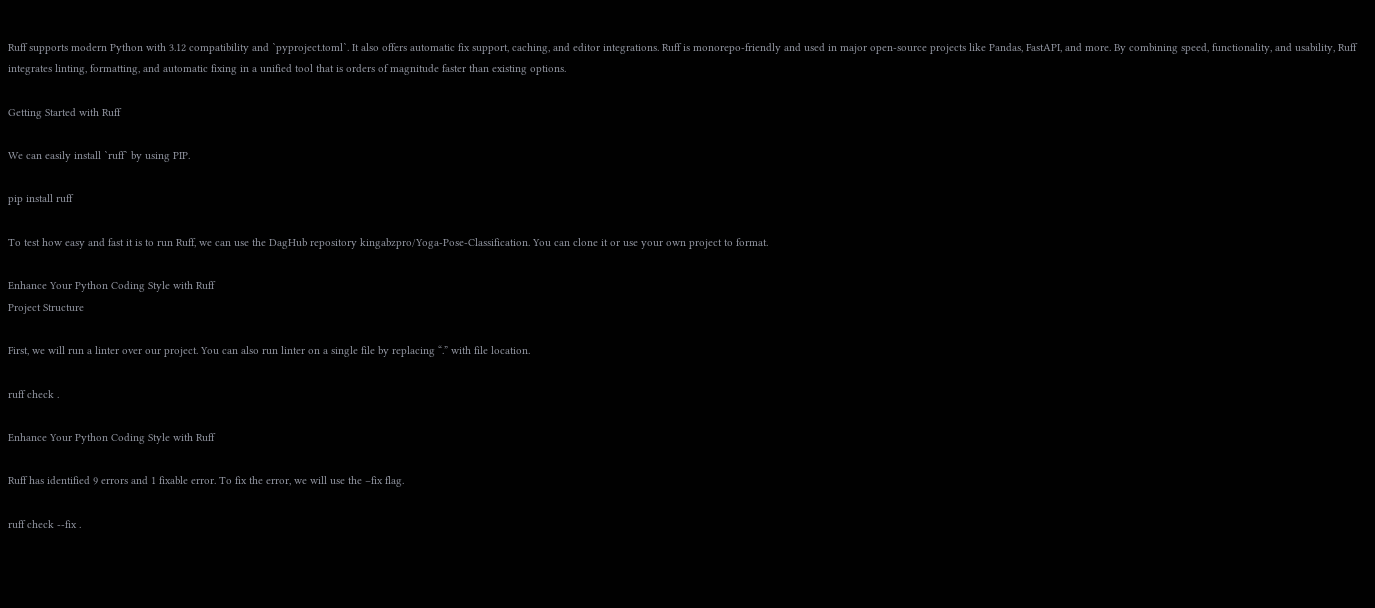Ruff supports modern Python with 3.12 compatibility and `pyproject.toml`. It also offers automatic fix support, caching, and editor integrations. Ruff is monorepo-friendly and used in major open-source projects like Pandas, FastAPI, and more. By combining speed, functionality, and usability, Ruff integrates linting, formatting, and automatic fixing in a unified tool that is orders of magnitude faster than existing options.

Getting Started with Ruff

We can easily install `ruff` by using PIP.

pip install ruff

To test how easy and fast it is to run Ruff, we can use the DagHub repository kingabzpro/Yoga-Pose-Classification. You can clone it or use your own project to format.

Enhance Your Python Coding Style with Ruff
Project Structure

First, we will run a linter over our project. You can also run linter on a single file by replacing “.” with file location.

ruff check .

Enhance Your Python Coding Style with Ruff

Ruff has identified 9 errors and 1 fixable error. To fix the error, we will use the –fix flag.

ruff check --fix .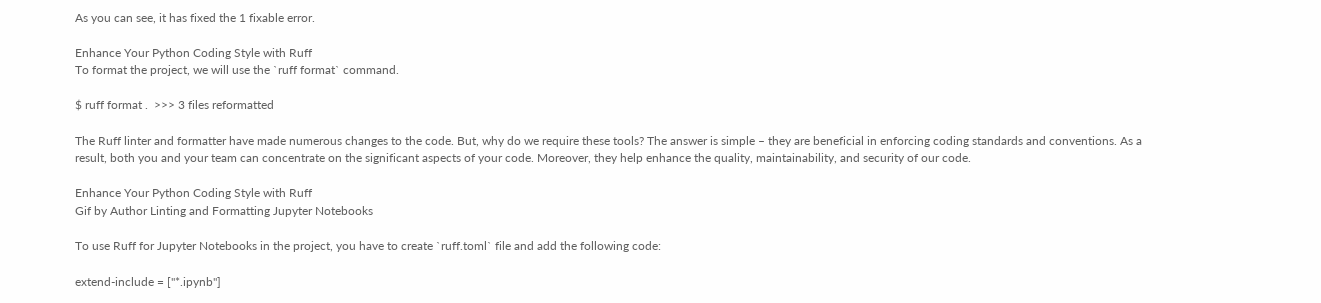As you can see, it has fixed the 1 fixable error.

Enhance Your Python Coding Style with Ruff
To format the project, we will use the `ruff format` command.

$ ruff format .  >>> 3 files reformatted

The Ruff linter and formatter have made numerous changes to the code. But, why do we require these tools? The answer is simple – they are beneficial in enforcing coding standards and conventions. As a result, both you and your team can concentrate on the significant aspects of your code. Moreover, they help enhance the quality, maintainability, and security of our code.

Enhance Your Python Coding Style with Ruff
Gif by Author Linting and Formatting Jupyter Notebooks

To use Ruff for Jupyter Notebooks in the project, you have to create `ruff.toml` file and add the following code:

extend-include = ["*.ipynb"]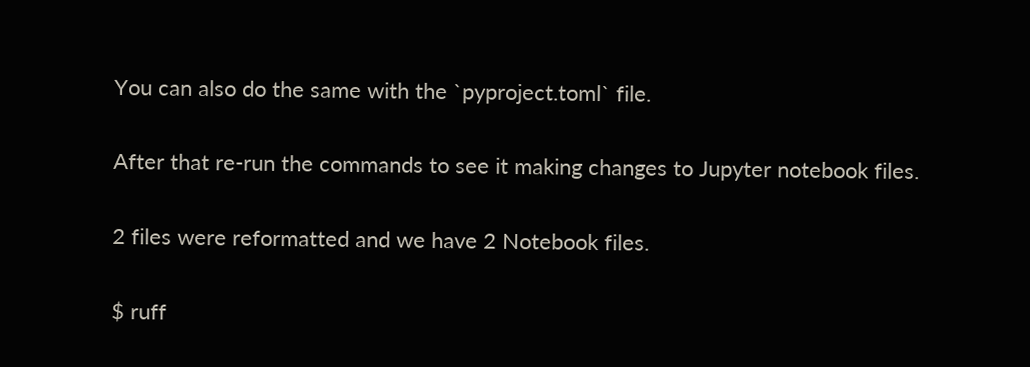You can also do the same with the `pyproject.toml` file.

After that re-run the commands to see it making changes to Jupyter notebook files.

2 files were reformatted and we have 2 Notebook files.

$ ruff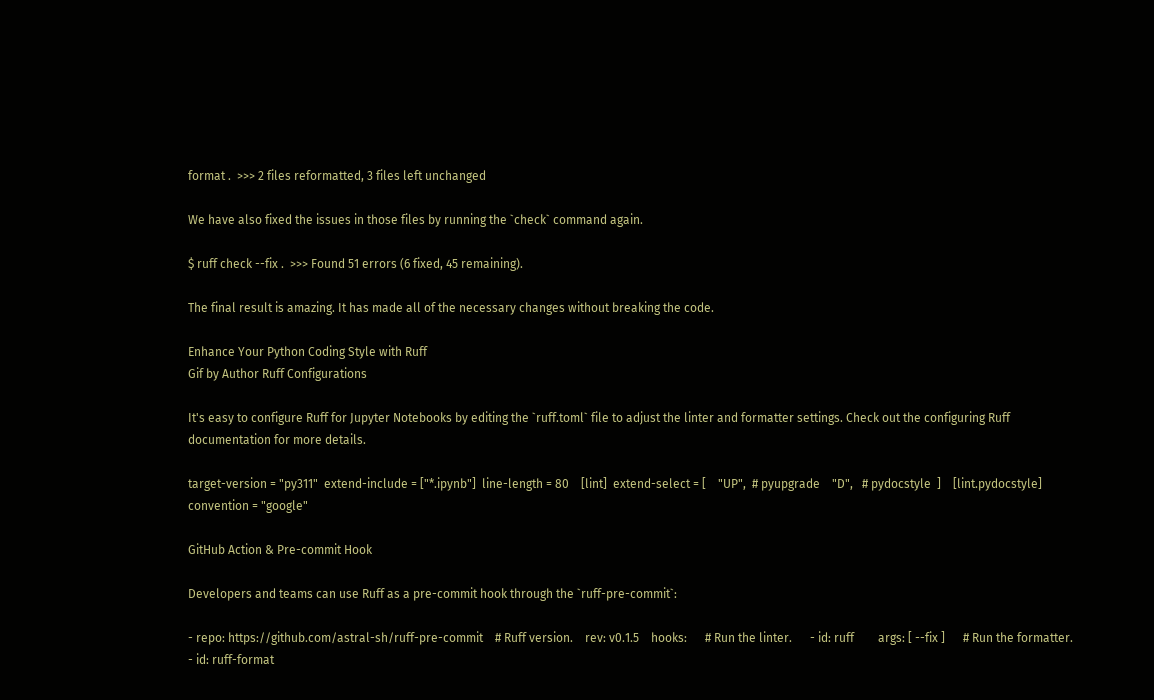format .  >>> 2 files reformatted, 3 files left unchanged

We have also fixed the issues in those files by running the `check` command again.

$ ruff check --fix .  >>> Found 51 errors (6 fixed, 45 remaining).

The final result is amazing. It has made all of the necessary changes without breaking the code.

Enhance Your Python Coding Style with Ruff
Gif by Author Ruff Configurations

It's easy to configure Ruff for Jupyter Notebooks by editing the `ruff.toml` file to adjust the linter and formatter settings. Check out the configuring Ruff documentation for more details.

target-version = "py311"  extend-include = ["*.ipynb"]  line-length = 80    [lint]  extend-select = [    "UP",  # pyupgrade    "D",   # pydocstyle  ]    [lint.pydocstyle]  convention = "google"

GitHub Action & Pre-commit Hook

Developers and teams can use Ruff as a pre-commit hook through the `ruff-pre-commit`:

- repo: https://github.com/astral-sh/ruff-pre-commit    # Ruff version.    rev: v0.1.5    hooks:      # Run the linter.      - id: ruff        args: [ --fix ]      # Run the formatter.      - id: ruff-format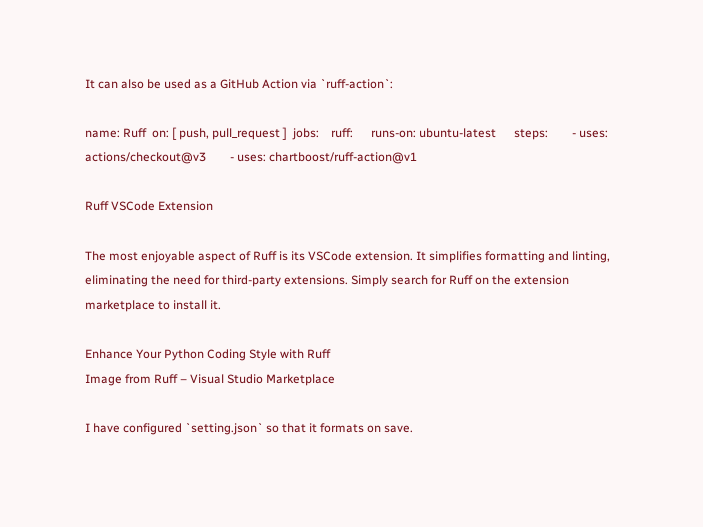It can also be used as a GitHub Action via `ruff-action`:

name: Ruff  on: [ push, pull_request ]  jobs:    ruff:      runs-on: ubuntu-latest      steps:        - uses: actions/checkout@v3        - uses: chartboost/ruff-action@v1

Ruff VSCode Extension

The most enjoyable aspect of Ruff is its VSCode extension. It simplifies formatting and linting, eliminating the need for third-party extensions. Simply search for Ruff on the extension marketplace to install it.

Enhance Your Python Coding Style with Ruff
Image from Ruff – Visual Studio Marketplace

I have configured `setting.json` so that it formats on save.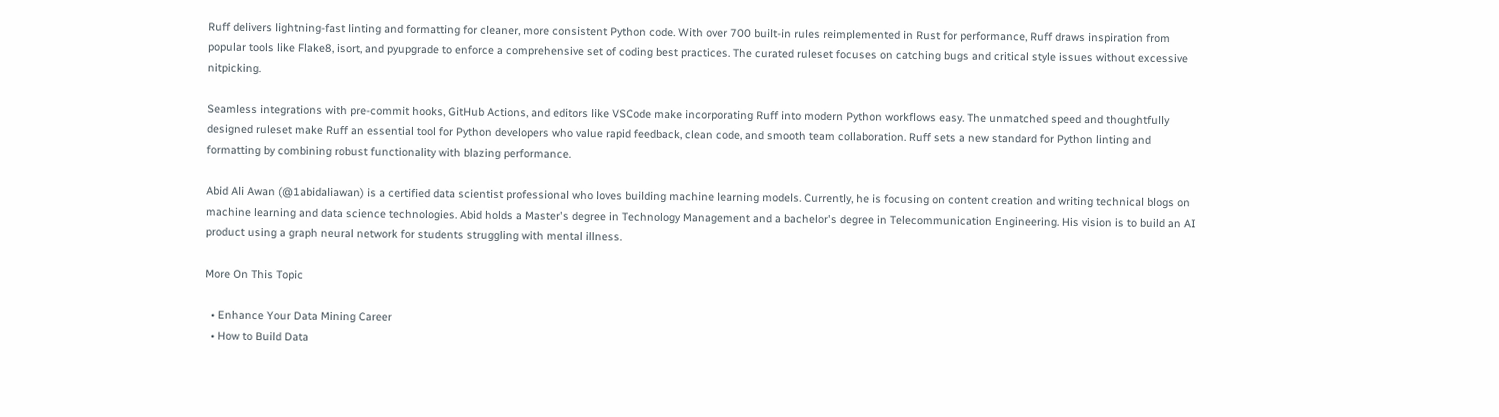Ruff delivers lightning-fast linting and formatting for cleaner, more consistent Python code. With over 700 built-in rules reimplemented in Rust for performance, Ruff draws inspiration from popular tools like Flake8, isort, and pyupgrade to enforce a comprehensive set of coding best practices. The curated ruleset focuses on catching bugs and critical style issues without excessive nitpicking.

Seamless integrations with pre-commit hooks, GitHub Actions, and editors like VSCode make incorporating Ruff into modern Python workflows easy. The unmatched speed and thoughtfully designed ruleset make Ruff an essential tool for Python developers who value rapid feedback, clean code, and smooth team collaboration. Ruff sets a new standard for Python linting and formatting by combining robust functionality with blazing performance.

Abid Ali Awan (@1abidaliawan) is a certified data scientist professional who loves building machine learning models. Currently, he is focusing on content creation and writing technical blogs on machine learning and data science technologies. Abid holds a Master's degree in Technology Management and a bachelor's degree in Telecommunication Engineering. His vision is to build an AI product using a graph neural network for students struggling with mental illness.

More On This Topic

  • Enhance Your Data Mining Career
  • How to Build Data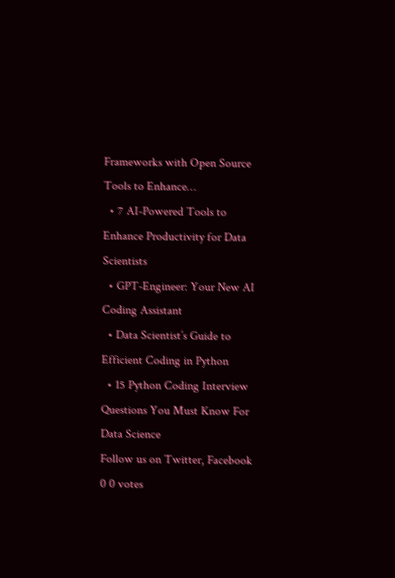Frameworks with Open Source Tools to Enhance…
  • 7 AI-Powered Tools to Enhance Productivity for Data Scientists
  • GPT-Engineer: Your New AI Coding Assistant
  • Data Scientist’s Guide to Efficient Coding in Python
  • 15 Python Coding Interview Questions You Must Know For Data Science
Follow us on Twitter, Facebook
0 0 votes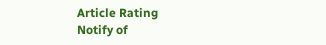Article Rating
Notify of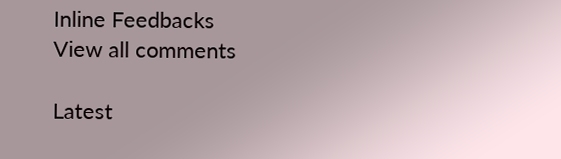Inline Feedbacks
View all comments

Latest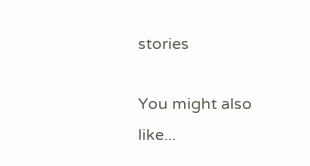stories

You might also like...